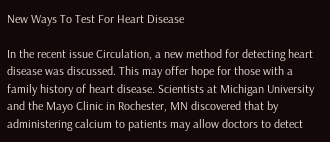New Ways To Test For Heart Disease

In the recent issue Circulation, a new method for detecting heart disease was discussed. This may offer hope for those with a family history of heart disease. Scientists at Michigan University and the Mayo Clinic in Rochester, MN discovered that by administering calcium to patients may allow doctors to detect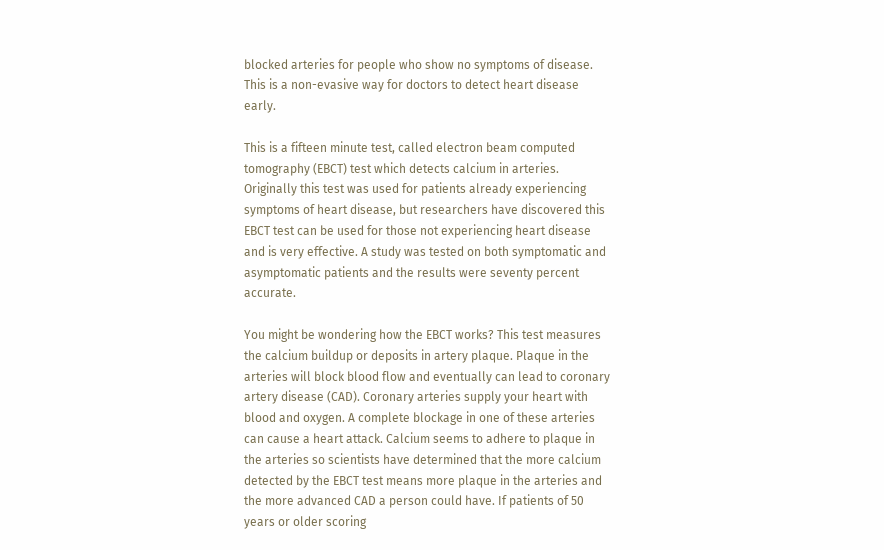blocked arteries for people who show no symptoms of disease. This is a non-evasive way for doctors to detect heart disease early.

This is a fifteen minute test, called electron beam computed tomography (EBCT) test which detects calcium in arteries. Originally this test was used for patients already experiencing symptoms of heart disease, but researchers have discovered this EBCT test can be used for those not experiencing heart disease and is very effective. A study was tested on both symptomatic and asymptomatic patients and the results were seventy percent accurate.

You might be wondering how the EBCT works? This test measures the calcium buildup or deposits in artery plaque. Plaque in the arteries will block blood flow and eventually can lead to coronary artery disease (CAD). Coronary arteries supply your heart with blood and oxygen. A complete blockage in one of these arteries can cause a heart attack. Calcium seems to adhere to plaque in the arteries so scientists have determined that the more calcium detected by the EBCT test means more plaque in the arteries and the more advanced CAD a person could have. If patients of 50 years or older scoring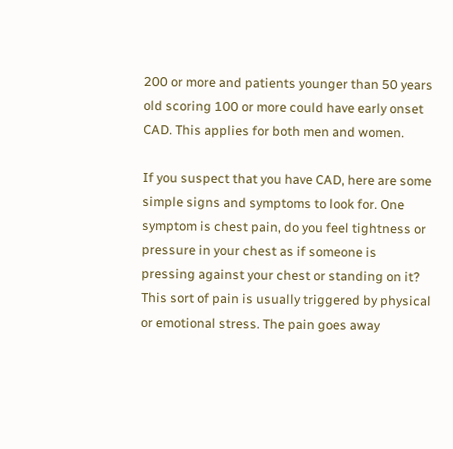200 or more and patients younger than 50 years old scoring 100 or more could have early onset CAD. This applies for both men and women.

If you suspect that you have CAD, here are some simple signs and symptoms to look for. One symptom is chest pain, do you feel tightness or pressure in your chest as if someone is pressing against your chest or standing on it? This sort of pain is usually triggered by physical or emotional stress. The pain goes away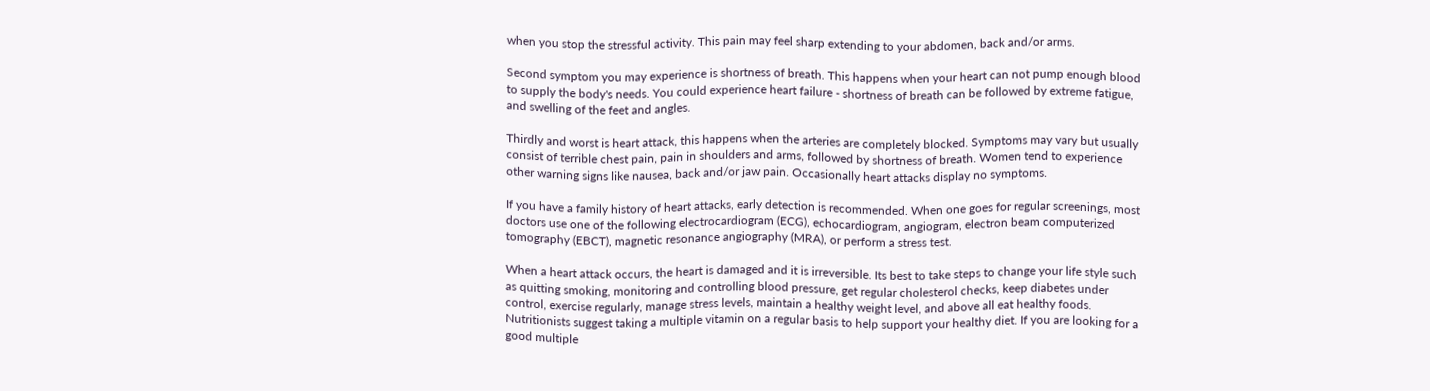when you stop the stressful activity. This pain may feel sharp extending to your abdomen, back and/or arms.

Second symptom you may experience is shortness of breath. This happens when your heart can not pump enough blood to supply the body's needs. You could experience heart failure - shortness of breath can be followed by extreme fatigue, and swelling of the feet and angles.

Thirdly and worst is heart attack, this happens when the arteries are completely blocked. Symptoms may vary but usually consist of terrible chest pain, pain in shoulders and arms, followed by shortness of breath. Women tend to experience other warning signs like nausea, back and/or jaw pain. Occasionally heart attacks display no symptoms.

If you have a family history of heart attacks, early detection is recommended. When one goes for regular screenings, most doctors use one of the following electrocardiogram (ECG), echocardiogram, angiogram, electron beam computerized tomography (EBCT), magnetic resonance angiography (MRA), or perform a stress test.

When a heart attack occurs, the heart is damaged and it is irreversible. Its best to take steps to change your life style such as quitting smoking, monitoring and controlling blood pressure, get regular cholesterol checks, keep diabetes under control, exercise regularly, manage stress levels, maintain a healthy weight level, and above all eat healthy foods. Nutritionists suggest taking a multiple vitamin on a regular basis to help support your healthy diet. If you are looking for a good multiple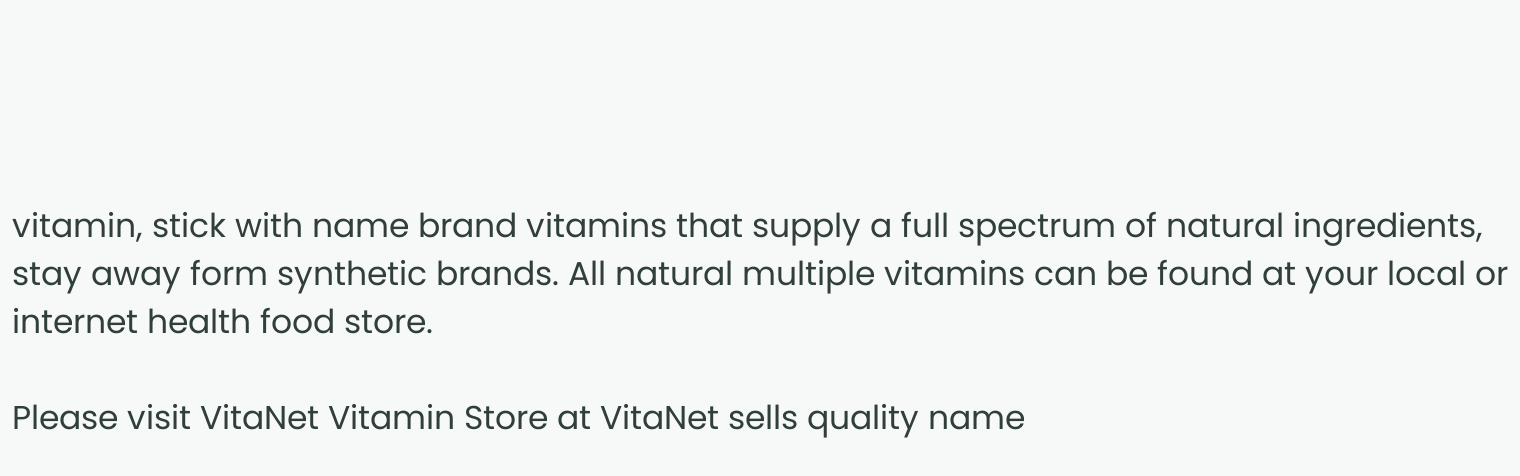vitamin, stick with name brand vitamins that supply a full spectrum of natural ingredients, stay away form synthetic brands. All natural multiple vitamins can be found at your local or internet health food store.

Please visit VitaNet Vitamin Store at VitaNet sells quality name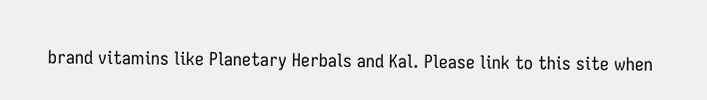brand vitamins like Planetary Herbals and Kal. Please link to this site when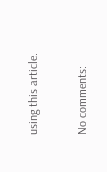using this article.

No comments: